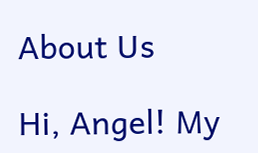About Us

Hi, Angel! My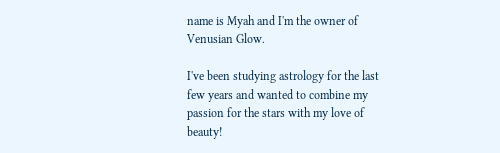name is Myah and I'm the owner of Venusian Glow.

I've been studying astrology for the last few years and wanted to combine my passion for the stars with my love of beauty!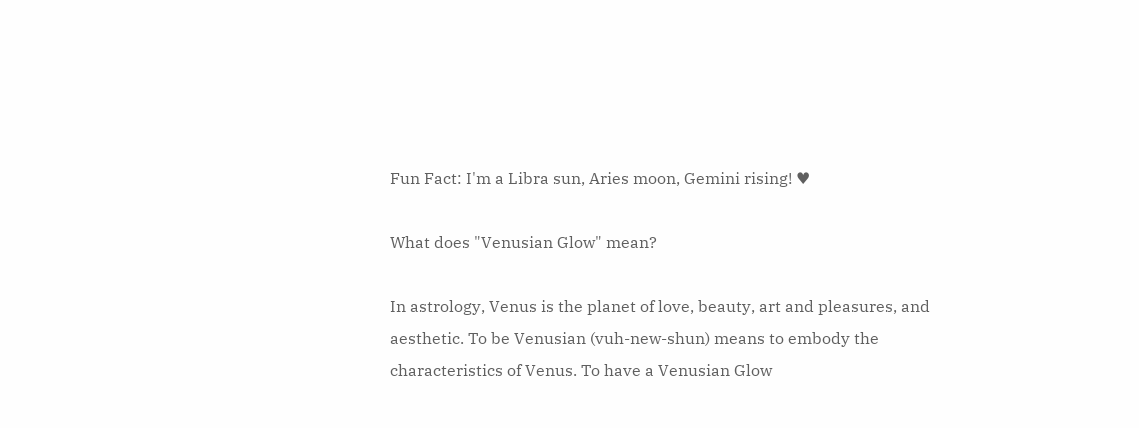Fun Fact: I'm a Libra sun, Aries moon, Gemini rising! ♥

What does "Venusian Glow" mean?

In astrology, Venus is the planet of love, beauty, art and pleasures, and aesthetic. To be Venusian (vuh-new-shun) means to embody the characteristics of Venus. To have a Venusian Glow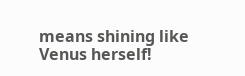means shining like Venus herself!